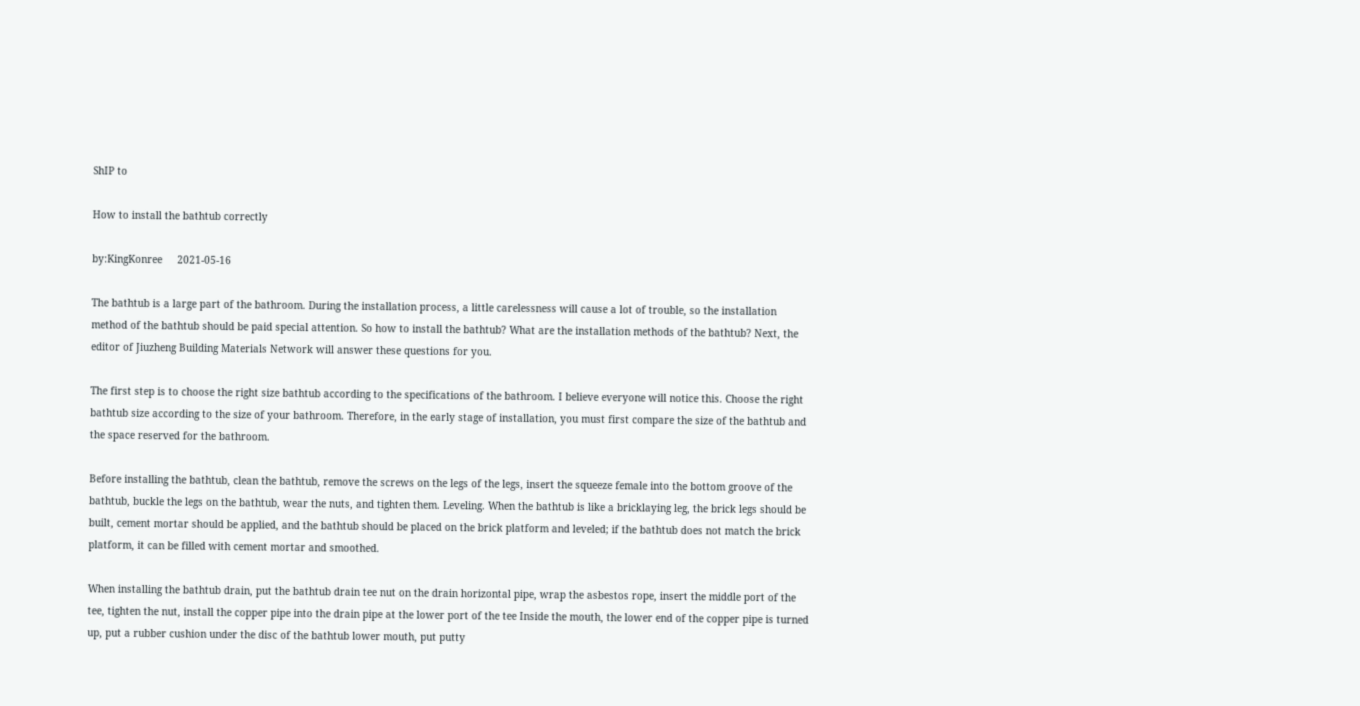ShIP to

How to install the bathtub correctly

by:KingKonree     2021-05-16

The bathtub is a large part of the bathroom. During the installation process, a little carelessness will cause a lot of trouble, so the installation method of the bathtub should be paid special attention. So how to install the bathtub? What are the installation methods of the bathtub? Next, the editor of Jiuzheng Building Materials Network will answer these questions for you.

The first step is to choose the right size bathtub according to the specifications of the bathroom. I believe everyone will notice this. Choose the right bathtub size according to the size of your bathroom. Therefore, in the early stage of installation, you must first compare the size of the bathtub and the space reserved for the bathroom.

Before installing the bathtub, clean the bathtub, remove the screws on the legs of the legs, insert the squeeze female into the bottom groove of the bathtub, buckle the legs on the bathtub, wear the nuts, and tighten them. Leveling. When the bathtub is like a bricklaying leg, the brick legs should be built, cement mortar should be applied, and the bathtub should be placed on the brick platform and leveled; if the bathtub does not match the brick platform, it can be filled with cement mortar and smoothed.

When installing the bathtub drain, put the bathtub drain tee nut on the drain horizontal pipe, wrap the asbestos rope, insert the middle port of the tee, tighten the nut, install the copper pipe into the drain pipe at the lower port of the tee Inside the mouth, the lower end of the copper pipe is turned up, put a rubber cushion under the disc of the bathtub lower mouth, put putty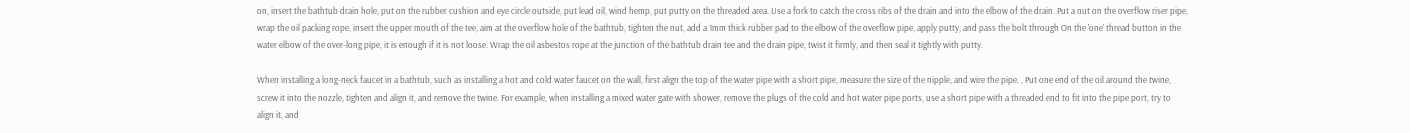on, insert the bathtub drain hole, put on the rubber cushion and eye circle outside, put lead oil, wind hemp, put putty on the threaded area. Use a fork to catch the cross ribs of the drain and into the elbow of the drain. Put a nut on the overflow riser pipe, wrap the oil packing rope, insert the upper mouth of the tee, aim at the overflow hole of the bathtub, tighten the nut, add a 1mm thick rubber pad to the elbow of the overflow pipe, apply putty, and pass the bolt through On the 'one' thread button in the water elbow of the over-long pipe, it is enough if it is not loose. Wrap the oil asbestos rope at the junction of the bathtub drain tee and the drain pipe, twist it firmly, and then seal it tightly with putty.

When installing a long-neck faucet in a bathtub, such as installing a hot and cold water faucet on the wall, first align the top of the water pipe with a short pipe, measure the size of the nipple, and wire the pipe. , Put one end of the oil around the twine, screw it into the nozzle, tighten and align it, and remove the twine. For example, when installing a mixed water gate with shower, remove the plugs of the cold and hot water pipe ports, use a short pipe with a threaded end to fit into the pipe port, try to align it, and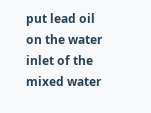put lead oil on the water inlet of the mixed water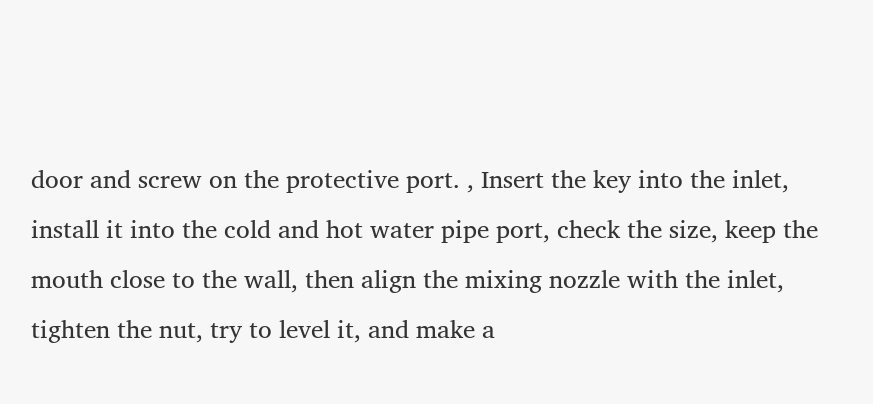door and screw on the protective port. , Insert the key into the inlet, install it into the cold and hot water pipe port, check the size, keep the mouth close to the wall, then align the mixing nozzle with the inlet, tighten the nut, try to level it, and make a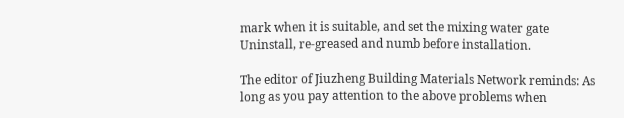mark when it is suitable, and set the mixing water gate Uninstall, re-greased and numb before installation.

The editor of Jiuzheng Building Materials Network reminds: As long as you pay attention to the above problems when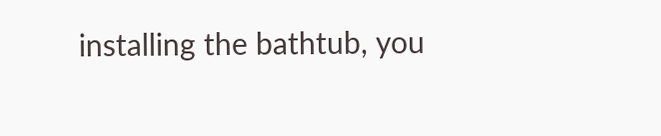installing the bathtub, you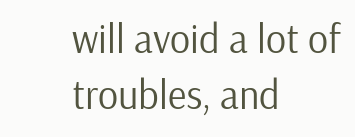will avoid a lot of troubles, and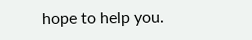hope to help you.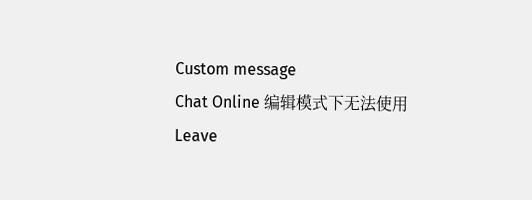Custom message
Chat Online 编辑模式下无法使用
Leave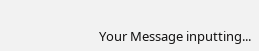Your Message inputting...